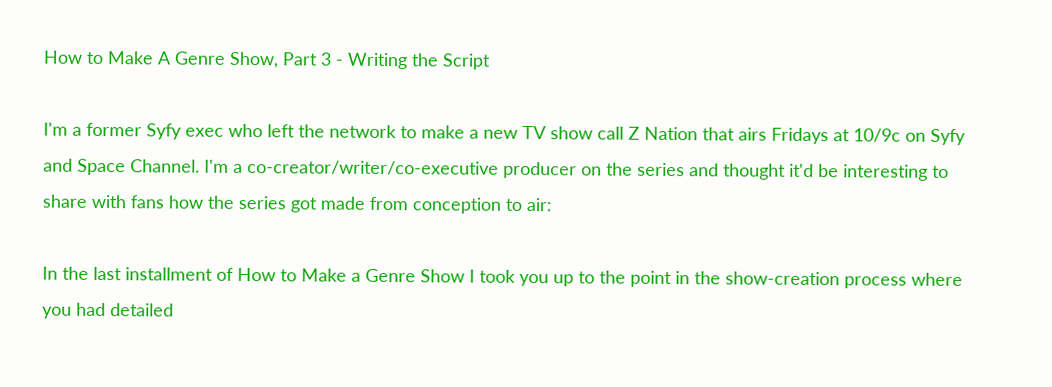How to Make A Genre Show, Part 3 - Writing the Script

I'm a former Syfy exec who left the network to make a new TV show call Z Nation that airs Fridays at 10/9c on Syfy and Space Channel. I'm a co-creator/writer/co-executive producer on the series and thought it'd be interesting to share with fans how the series got made from conception to air:

In the last installment of How to Make a Genre Show I took you up to the point in the show-creation process where you had detailed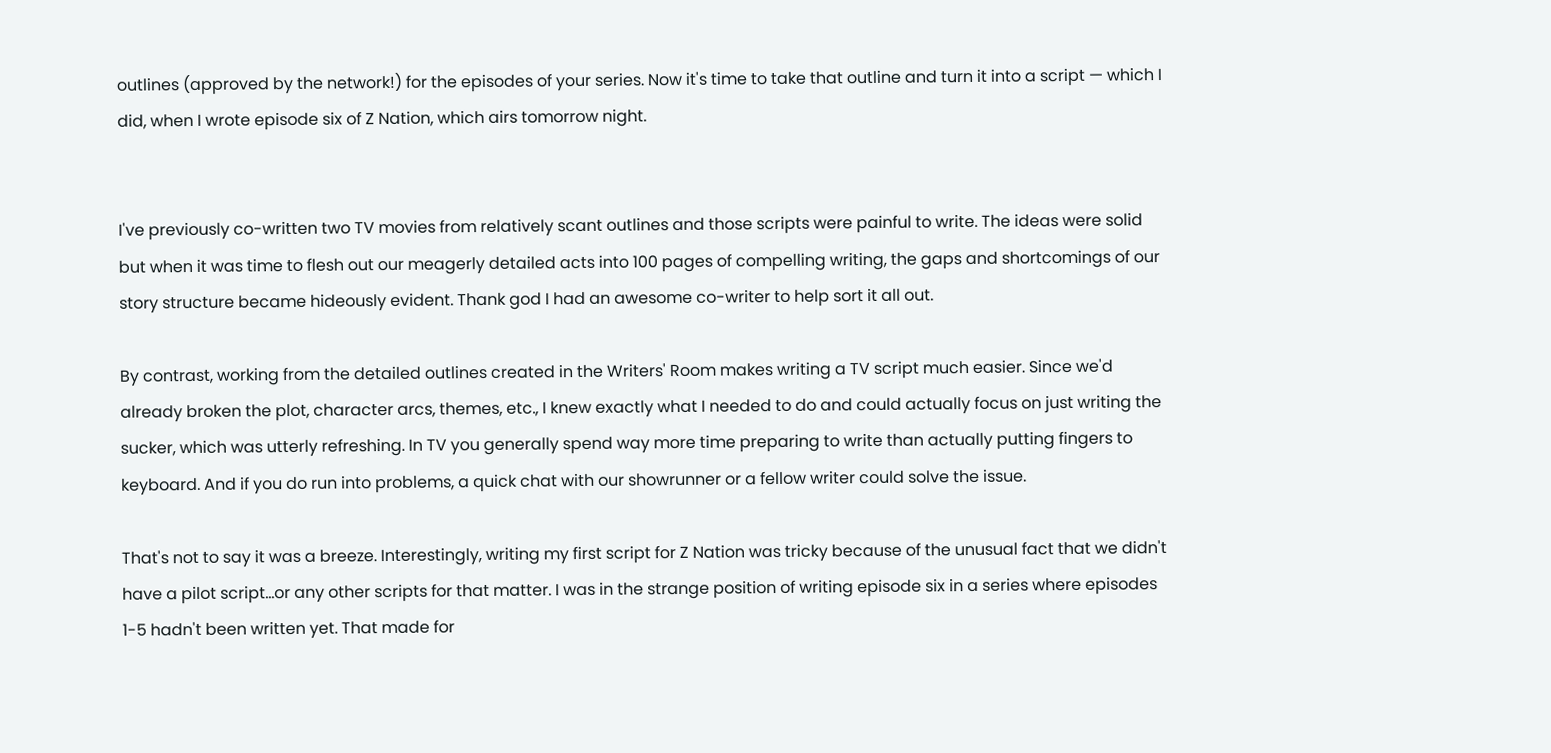outlines (approved by the network!) for the episodes of your series. Now it's time to take that outline and turn it into a script — which I did, when I wrote episode six of Z Nation, which airs tomorrow night.


I've previously co-written two TV movies from relatively scant outlines and those scripts were painful to write. The ideas were solid but when it was time to flesh out our meagerly detailed acts into 100 pages of compelling writing, the gaps and shortcomings of our story structure became hideously evident. Thank god I had an awesome co-writer to help sort it all out.

By contrast, working from the detailed outlines created in the Writers' Room makes writing a TV script much easier. Since we'd already broken the plot, character arcs, themes, etc., I knew exactly what I needed to do and could actually focus on just writing the sucker, which was utterly refreshing. In TV you generally spend way more time preparing to write than actually putting fingers to keyboard. And if you do run into problems, a quick chat with our showrunner or a fellow writer could solve the issue.

That's not to say it was a breeze. Interestingly, writing my first script for Z Nation was tricky because of the unusual fact that we didn't have a pilot script...or any other scripts for that matter. I was in the strange position of writing episode six in a series where episodes 1-5 hadn't been written yet. That made for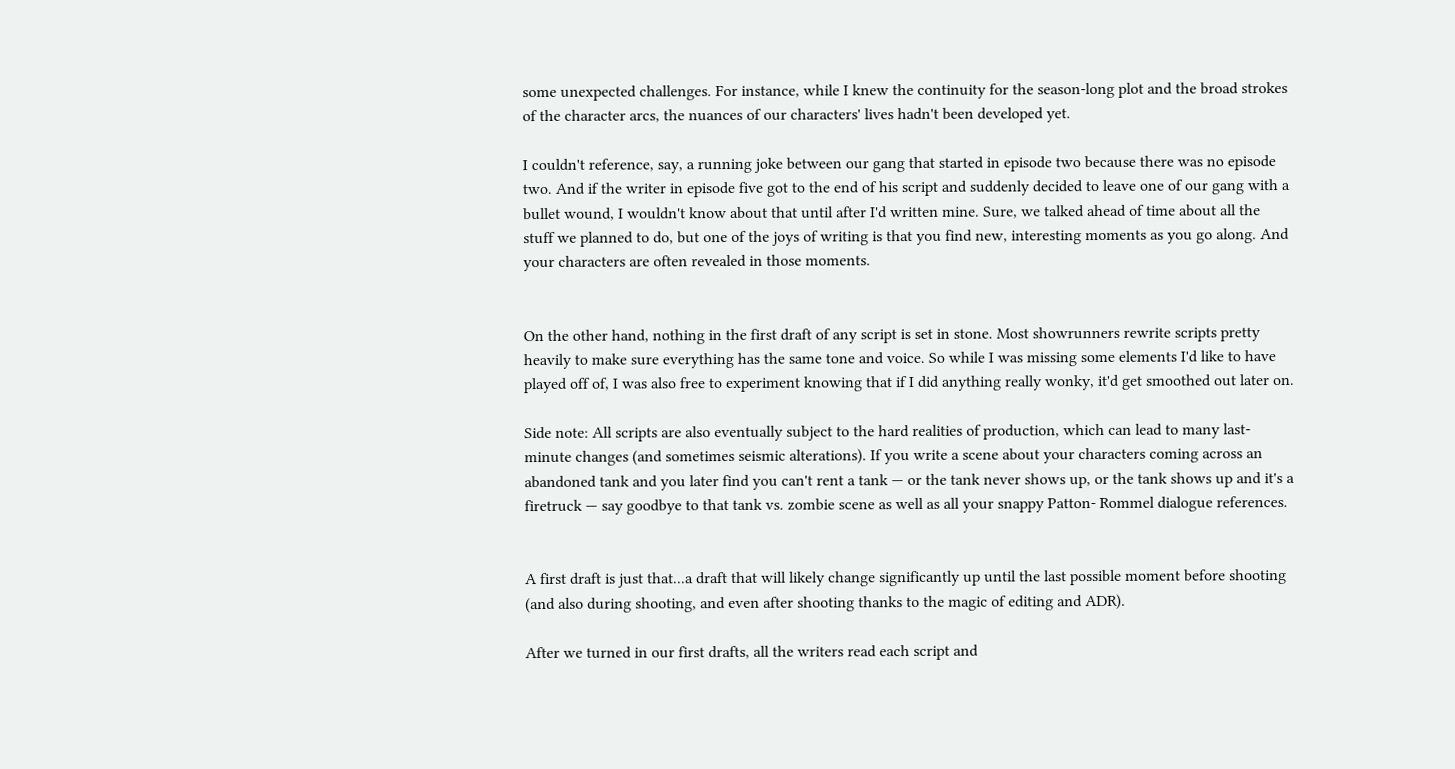some unexpected challenges. For instance, while I knew the continuity for the season-long plot and the broad strokes of the character arcs, the nuances of our characters' lives hadn't been developed yet.

I couldn't reference, say, a running joke between our gang that started in episode two because there was no episode two. And if the writer in episode five got to the end of his script and suddenly decided to leave one of our gang with a bullet wound, I wouldn't know about that until after I'd written mine. Sure, we talked ahead of time about all the stuff we planned to do, but one of the joys of writing is that you find new, interesting moments as you go along. And your characters are often revealed in those moments.


On the other hand, nothing in the first draft of any script is set in stone. Most showrunners rewrite scripts pretty heavily to make sure everything has the same tone and voice. So while I was missing some elements I'd like to have played off of, I was also free to experiment knowing that if I did anything really wonky, it'd get smoothed out later on.

Side note: All scripts are also eventually subject to the hard realities of production, which can lead to many last-minute changes (and sometimes seismic alterations). If you write a scene about your characters coming across an abandoned tank and you later find you can't rent a tank — or the tank never shows up, or the tank shows up and it's a firetruck — say goodbye to that tank vs. zombie scene as well as all your snappy Patton- Rommel dialogue references.


A first draft is just that...a draft that will likely change significantly up until the last possible moment before shooting (and also during shooting, and even after shooting thanks to the magic of editing and ADR).

After we turned in our first drafts, all the writers read each script and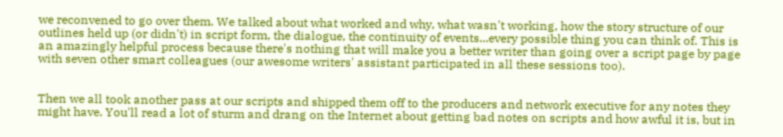we reconvened to go over them. We talked about what worked and why, what wasn't working, how the story structure of our outlines held up (or didn't) in script form, the dialogue, the continuity of events...every possible thing you can think of. This is an amazingly helpful process because there's nothing that will make you a better writer than going over a script page by page with seven other smart colleagues (our awesome writers' assistant participated in all these sessions too).


Then we all took another pass at our scripts and shipped them off to the producers and network executive for any notes they might have. You'll read a lot of sturm and drang on the Internet about getting bad notes on scripts and how awful it is, but in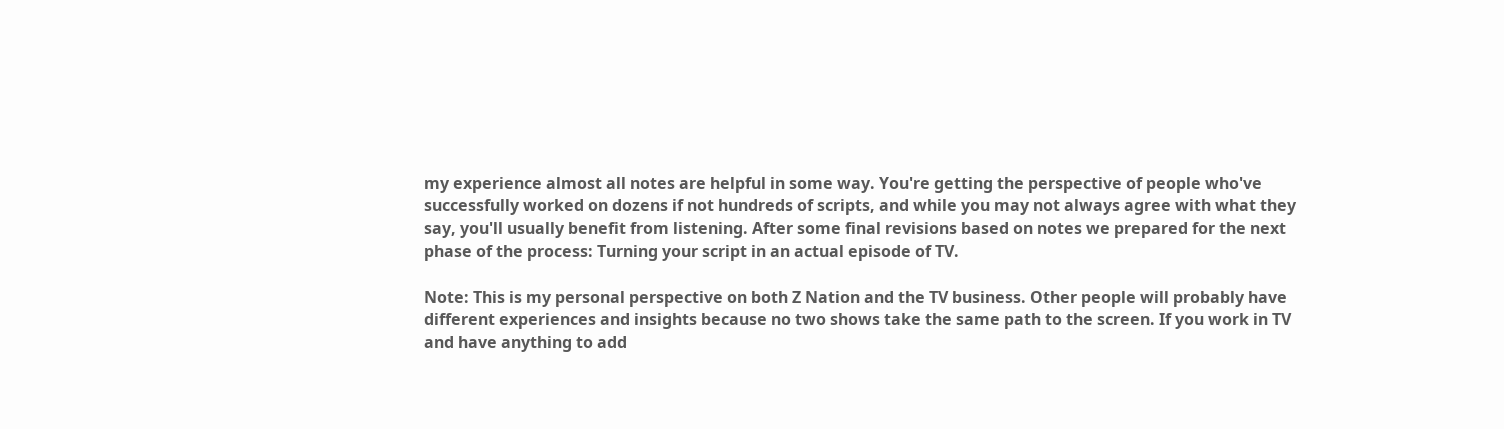my experience almost all notes are helpful in some way. You're getting the perspective of people who've successfully worked on dozens if not hundreds of scripts, and while you may not always agree with what they say, you'll usually benefit from listening. After some final revisions based on notes we prepared for the next phase of the process: Turning your script in an actual episode of TV.

Note: This is my personal perspective on both Z Nation and the TV business. Other people will probably have different experiences and insights because no two shows take the same path to the screen. If you work in TV and have anything to add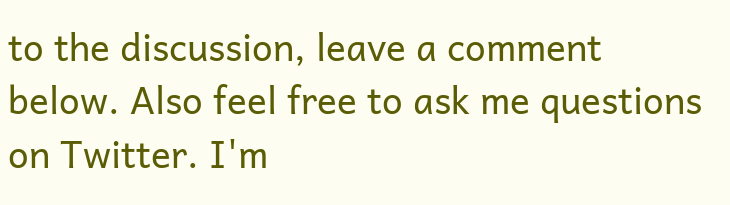to the discussion, leave a comment below. Also feel free to ask me questions on Twitter. I'm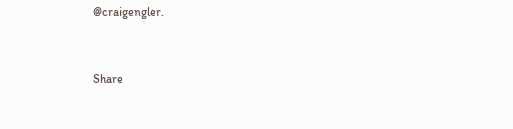@craigengler.


Share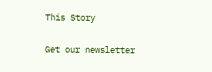This Story

Get our newsletter